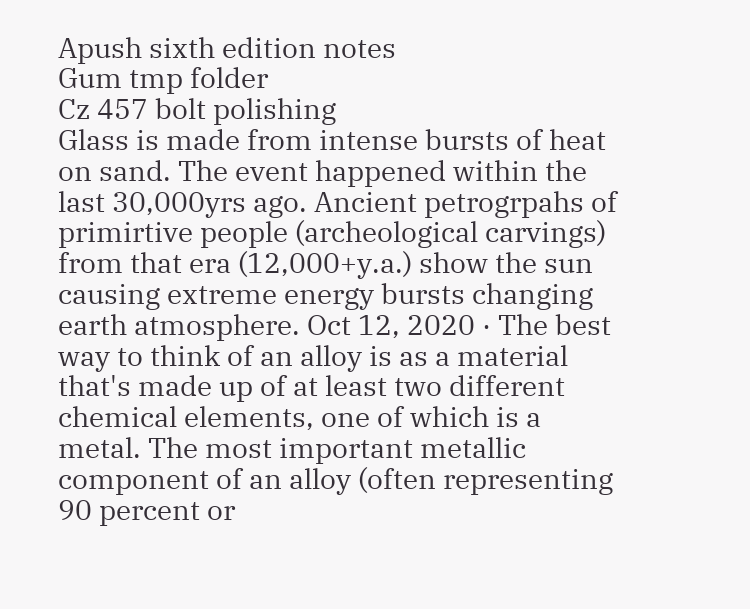Apush sixth edition notes
Gum tmp folder
Cz 457 bolt polishing
Glass is made from intense bursts of heat on sand. The event happened within the last 30,000yrs ago. Ancient petrogrpahs of primirtive people (archeological carvings) from that era (12,000+y.a.) show the sun causing extreme energy bursts changing earth atmosphere. Oct 12, 2020 · The best way to think of an alloy is as a material that's made up of at least two different chemical elements, one of which is a metal. The most important metallic component of an alloy (often representing 90 percent or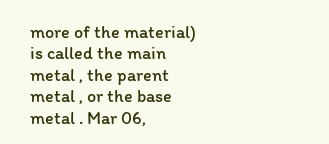more of the material) is called the main metal , the parent metal , or the base metal . Mar 06,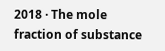2018 · The mole fraction of substance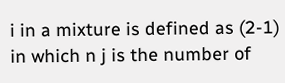i in a mixture is defined as (2-1) in which n j is the number of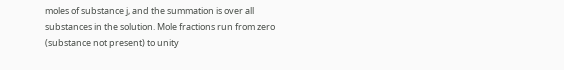moles of substance j, and the summation is over all substances in the solution. Mole fractions run from zero (substance not present) to unity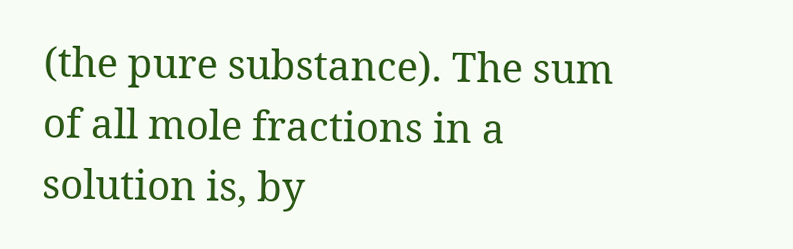(the pure substance). The sum of all mole fractions in a solution is, by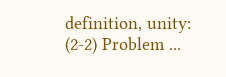definition, unity: (2-2) Problem ...